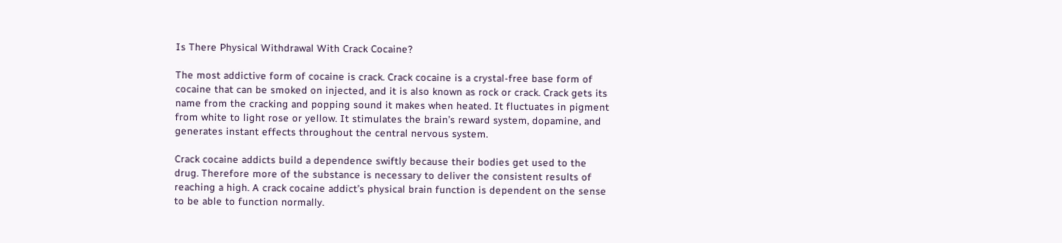Is There Physical Withdrawal With Crack Cocaine?

The most addictive form of cocaine is crack. Crack cocaine is a crystal-free base form of cocaine that can be smoked on injected, and it is also known as rock or crack. Crack gets its name from the cracking and popping sound it makes when heated. It fluctuates in pigment from white to light rose or yellow. It stimulates the brain’s reward system, dopamine, and generates instant effects throughout the central nervous system.

Crack cocaine addicts build a dependence swiftly because their bodies get used to the drug. Therefore more of the substance is necessary to deliver the consistent results of reaching a high. A crack cocaine addict’s physical brain function is dependent on the sense to be able to function normally.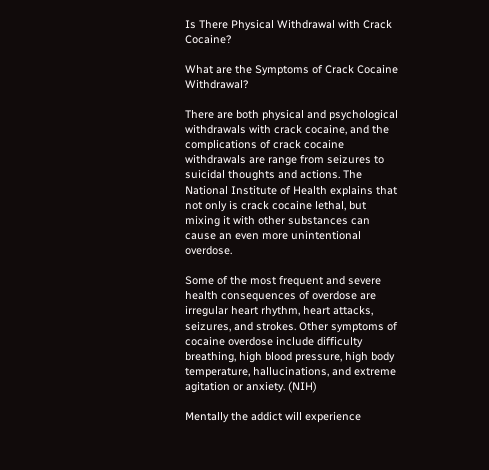Is There Physical Withdrawal with Crack Cocaine?

What are the Symptoms of Crack Cocaine Withdrawal?

There are both physical and psychological withdrawals with crack cocaine, and the complications of crack cocaine withdrawals are range from seizures to suicidal thoughts and actions. The National Institute of Health explains that not only is crack cocaine lethal, but mixing it with other substances can cause an even more unintentional overdose.

Some of the most frequent and severe health consequences of overdose are irregular heart rhythm, heart attacks, seizures, and strokes. Other symptoms of cocaine overdose include difficulty breathing, high blood pressure, high body temperature, hallucinations, and extreme agitation or anxiety. (NIH)

Mentally the addict will experience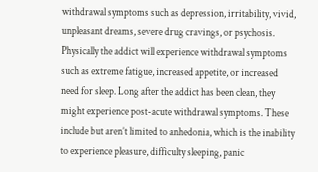withdrawal symptoms such as depression, irritability, vivid, unpleasant dreams, severe drug cravings, or psychosis. Physically the addict will experience withdrawal symptoms such as extreme fatigue, increased appetite, or increased need for sleep. Long after the addict has been clean, they might experience post-acute withdrawal symptoms. These include but aren’t limited to anhedonia, which is the inability to experience pleasure, difficulty sleeping, panic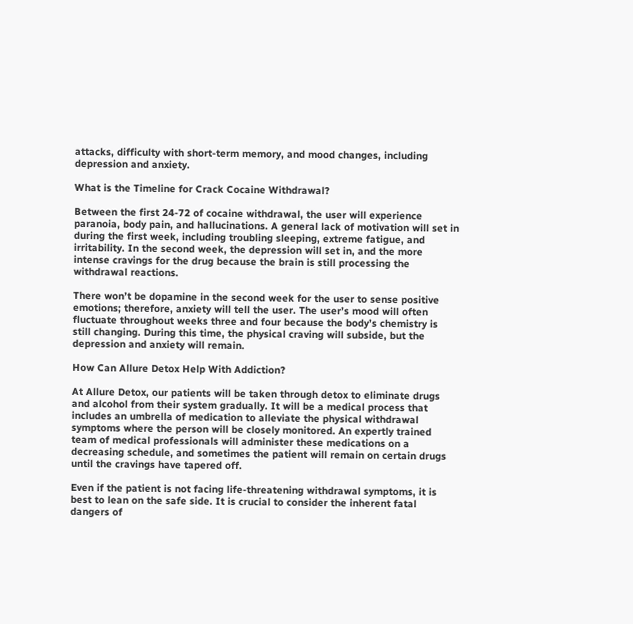attacks, difficulty with short-term memory, and mood changes, including depression and anxiety.

What is the Timeline for Crack Cocaine Withdrawal?

Between the first 24-72 of cocaine withdrawal, the user will experience paranoia, body pain, and hallucinations. A general lack of motivation will set in during the first week, including troubling sleeping, extreme fatigue, and irritability. In the second week, the depression will set in, and the more intense cravings for the drug because the brain is still processing the withdrawal reactions.

There won’t be dopamine in the second week for the user to sense positive emotions; therefore, anxiety will tell the user. The user’s mood will often fluctuate throughout weeks three and four because the body’s chemistry is still changing. During this time, the physical craving will subside, but the depression and anxiety will remain.

How Can Allure Detox Help With Addiction?

At Allure Detox, our patients will be taken through detox to eliminate drugs and alcohol from their system gradually. It will be a medical process that includes an umbrella of medication to alleviate the physical withdrawal symptoms where the person will be closely monitored. An expertly trained team of medical professionals will administer these medications on a decreasing schedule, and sometimes the patient will remain on certain drugs until the cravings have tapered off.

Even if the patient is not facing life-threatening withdrawal symptoms, it is best to lean on the safe side. It is crucial to consider the inherent fatal dangers of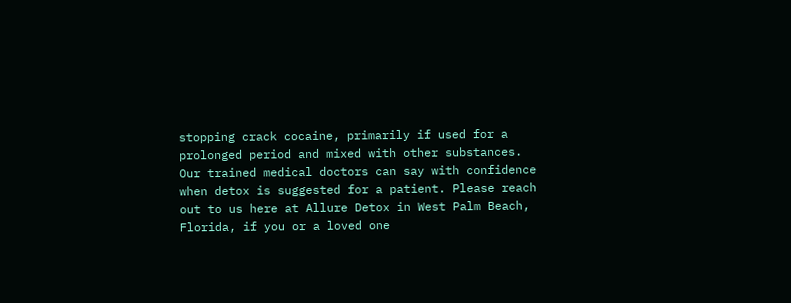stopping crack cocaine, primarily if used for a prolonged period and mixed with other substances. Our trained medical doctors can say with confidence when detox is suggested for a patient. Please reach out to us here at Allure Detox in West Palm Beach, Florida, if you or a loved one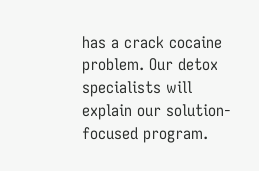has a crack cocaine problem. Our detox specialists will explain our solution-focused program.